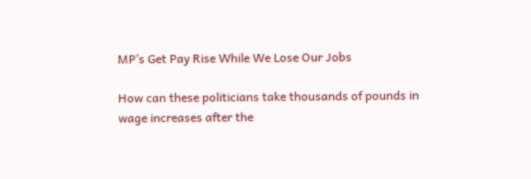MP’s Get Pay Rise While We Lose Our Jobs

How can these politicians take thousands of pounds in wage increases after the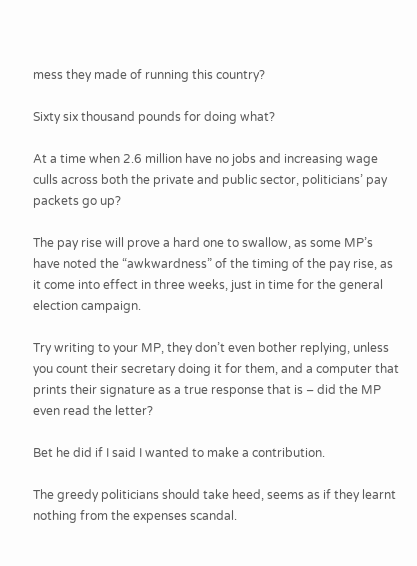mess they made of running this country?

Sixty six thousand pounds for doing what?

At a time when 2.6 million have no jobs and increasing wage culls across both the private and public sector, politicians’ pay packets go up?

The pay rise will prove a hard one to swallow, as some MP’s have noted the “awkwardness” of the timing of the pay rise, as it come into effect in three weeks, just in time for the general election campaign.

Try writing to your MP, they don’t even bother replying, unless you count their secretary doing it for them, and a computer that prints their signature as a true response that is – did the MP even read the letter?

Bet he did if I said I wanted to make a contribution.

The greedy politicians should take heed, seems as if they learnt nothing from the expenses scandal.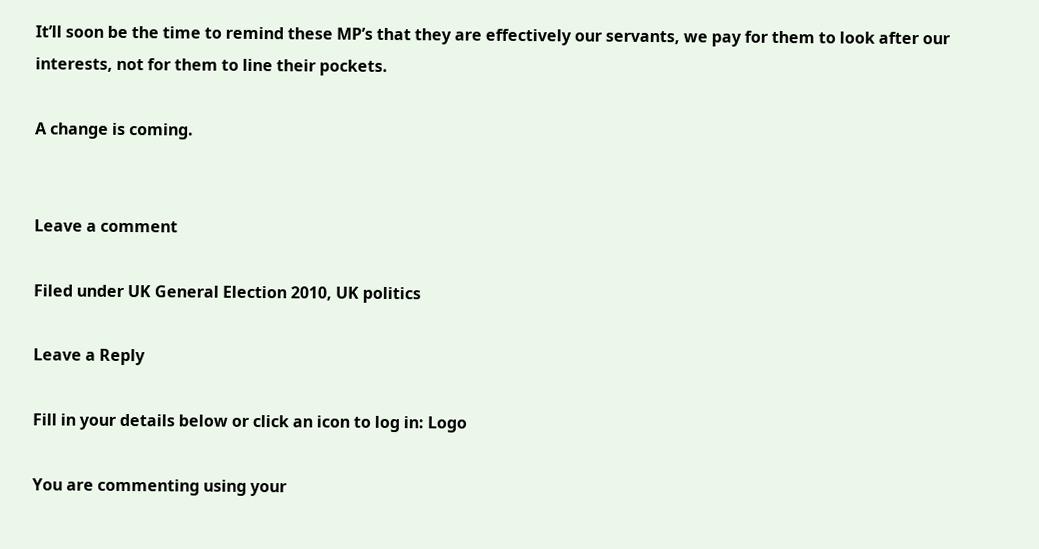It’ll soon be the time to remind these MP’s that they are effectively our servants, we pay for them to look after our interests, not for them to line their pockets.

A change is coming.


Leave a comment

Filed under UK General Election 2010, UK politics

Leave a Reply

Fill in your details below or click an icon to log in: Logo

You are commenting using your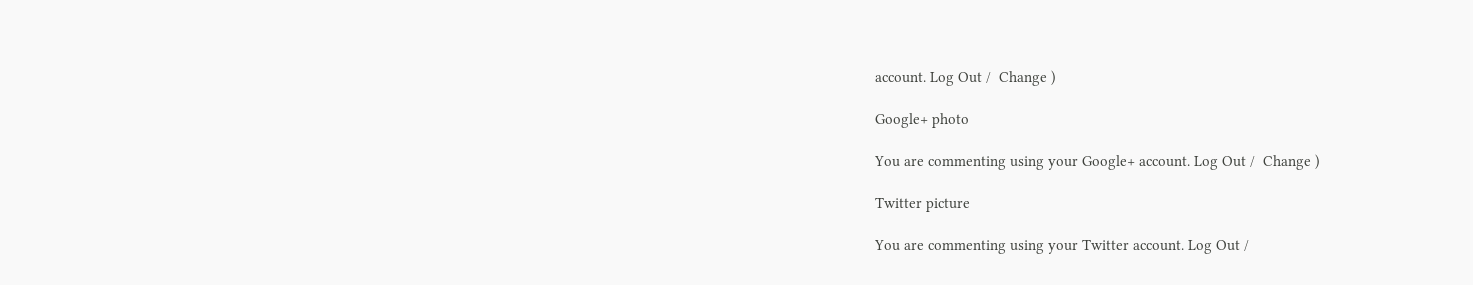account. Log Out /  Change )

Google+ photo

You are commenting using your Google+ account. Log Out /  Change )

Twitter picture

You are commenting using your Twitter account. Log Out /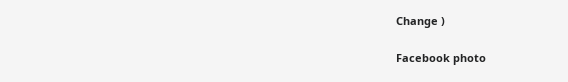Change )

Facebook photo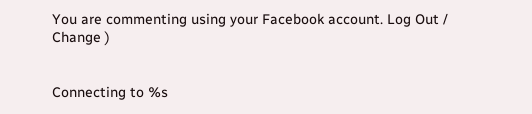You are commenting using your Facebook account. Log Out /  Change )


Connecting to %s